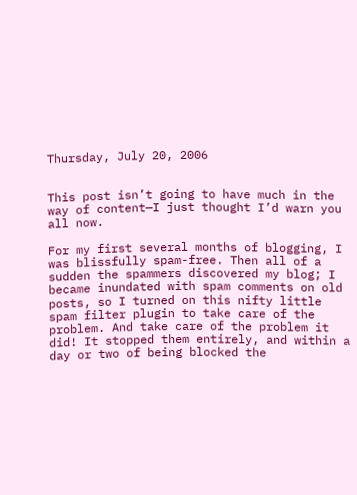Thursday, July 20, 2006


This post isn’t going to have much in the way of content—I just thought I’d warn you all now.

For my first several months of blogging, I was blissfully spam-free. Then all of a sudden the spammers discovered my blog; I became inundated with spam comments on old posts, so I turned on this nifty little spam filter plugin to take care of the problem. And take care of the problem it did! It stopped them entirely, and within a day or two of being blocked the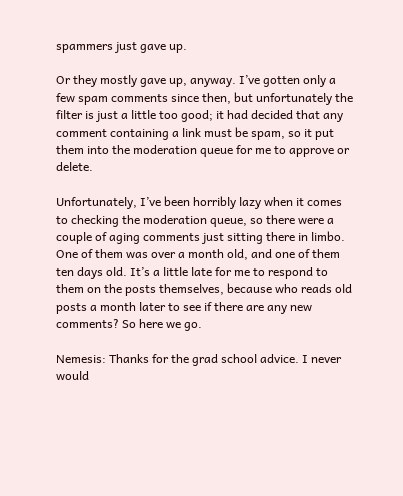spammers just gave up.

Or they mostly gave up, anyway. I’ve gotten only a few spam comments since then, but unfortunately the filter is just a little too good; it had decided that any comment containing a link must be spam, so it put them into the moderation queue for me to approve or delete.

Unfortunately, I’ve been horribly lazy when it comes to checking the moderation queue, so there were a couple of aging comments just sitting there in limbo. One of them was over a month old, and one of them ten days old. It’s a little late for me to respond to them on the posts themselves, because who reads old posts a month later to see if there are any new comments? So here we go.

Nemesis: Thanks for the grad school advice. I never would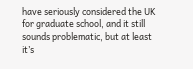have seriously considered the UK for graduate school, and it still sounds problematic, but at least it’s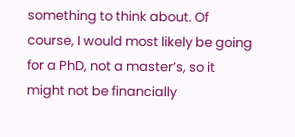something to think about. Of course, I would most likely be going for a PhD, not a master’s, so it might not be financially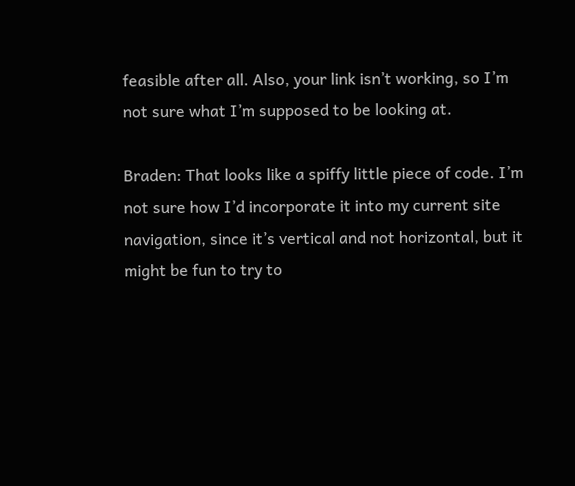feasible after all. Also, your link isn’t working, so I’m not sure what I’m supposed to be looking at.

Braden: That looks like a spiffy little piece of code. I’m not sure how I’d incorporate it into my current site navigation, since it’s vertical and not horizontal, but it might be fun to try to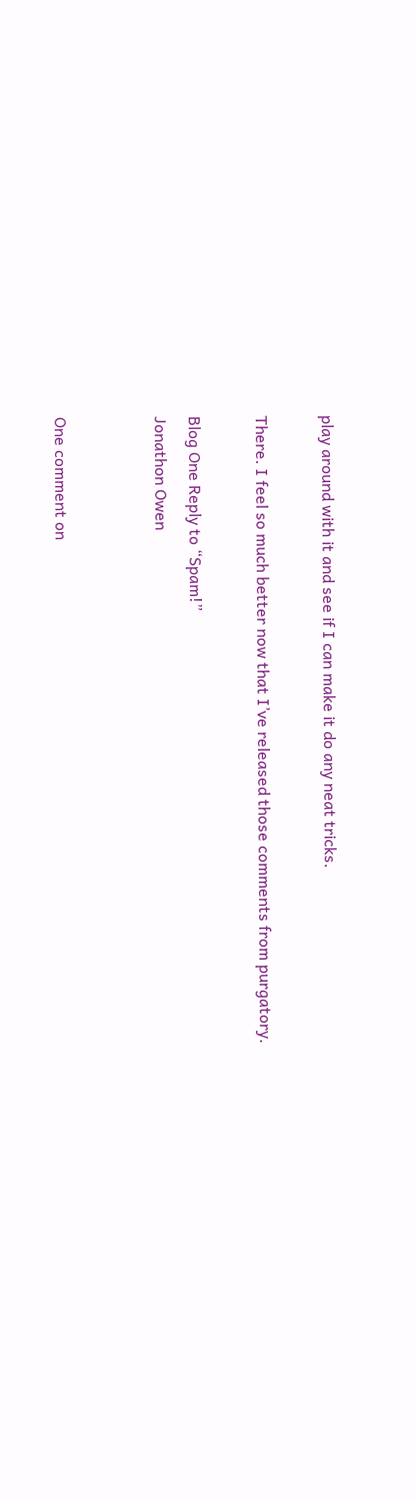play around with it and see if I can make it do any neat tricks.

There. I feel so much better now that I’ve released those comments from purgatory.

Blog One Reply to “Spam!”
Jonathon Owen


One comment on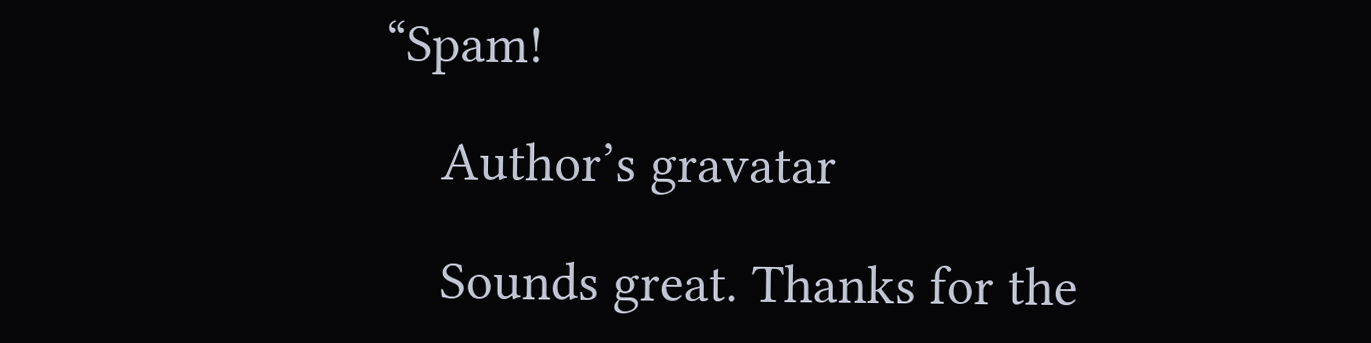“Spam!

    Author’s gravatar

    Sounds great. Thanks for the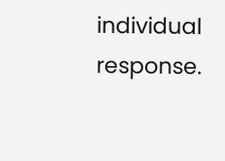individual response.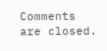Comments are closed.